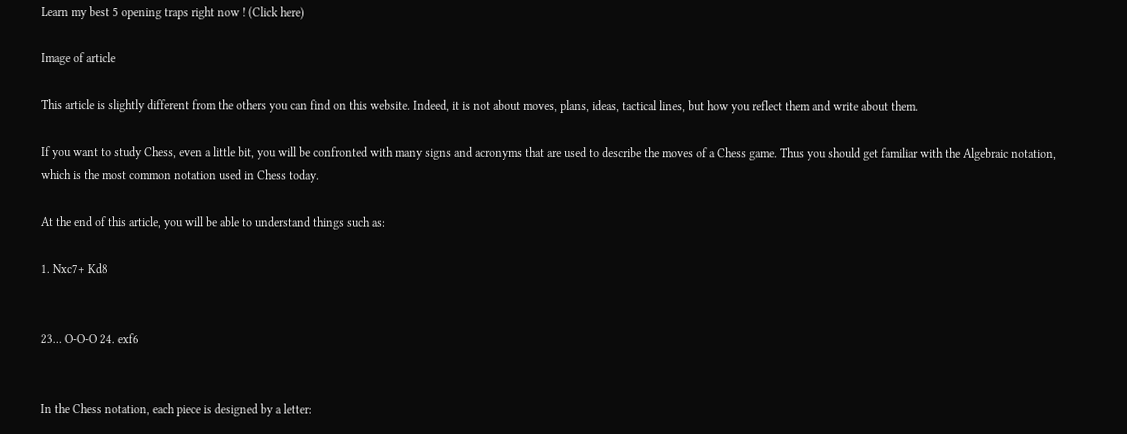Learn my best 5 opening traps right now ! (Click here)

Image of article

This article is slightly different from the others you can find on this website. Indeed, it is not about moves, plans, ideas, tactical lines, but how you reflect them and write about them.

If you want to study Chess, even a little bit, you will be confronted with many signs and acronyms that are used to describe the moves of a Chess game. Thus you should get familiar with the Algebraic notation, which is the most common notation used in Chess today.

At the end of this article, you will be able to understand things such as:

1. Nxc7+ Kd8


23… O-O-O 24. exf6


In the Chess notation, each piece is designed by a letter: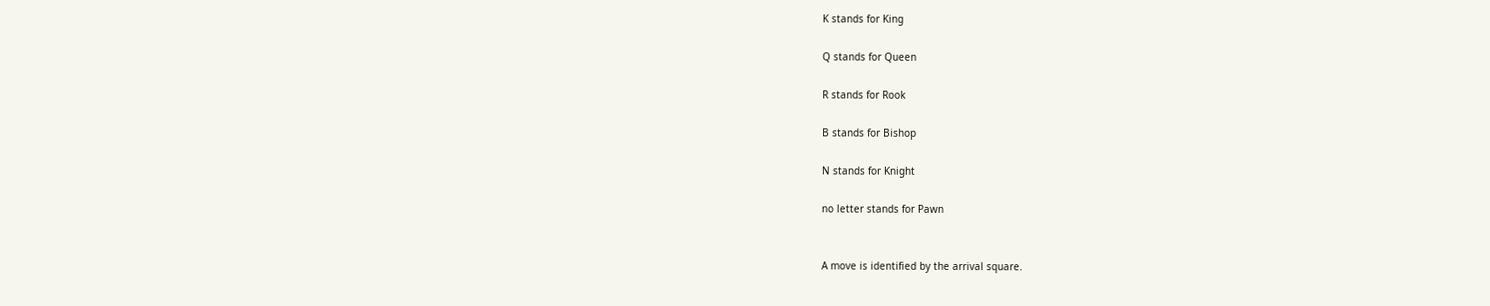K stands for King

Q stands for Queen

R stands for Rook

B stands for Bishop

N stands for Knight

no letter stands for Pawn


A move is identified by the arrival square.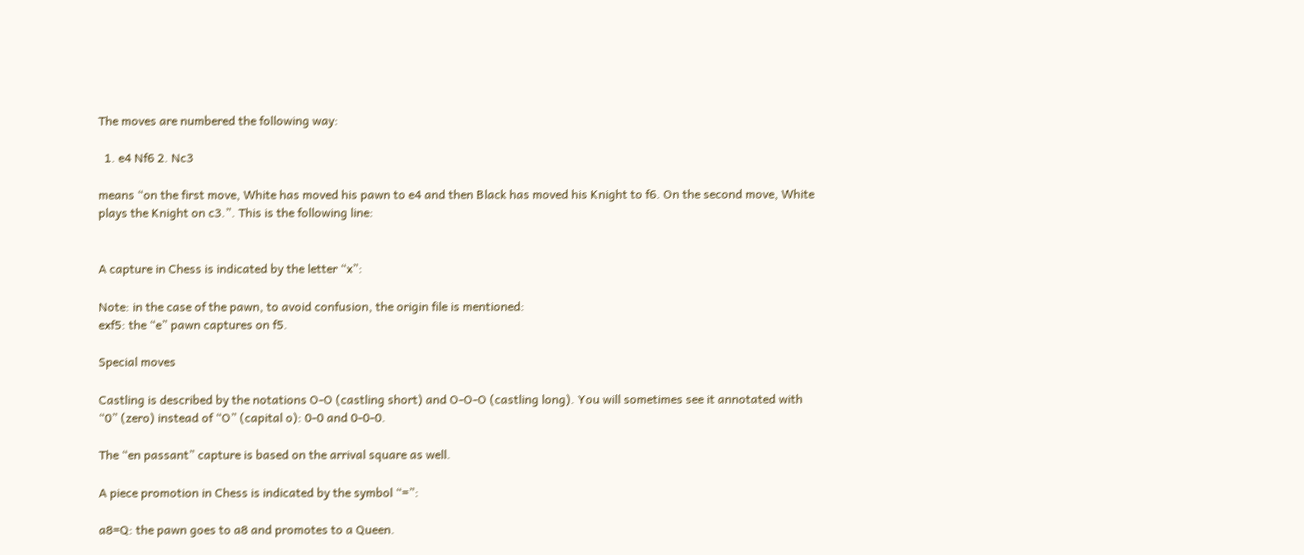The moves are numbered the following way:

  1. e4 Nf6 2. Nc3

means “on the first move, White has moved his pawn to e4 and then Black has moved his Knight to f6. On the second move, White plays the Knight on c3.”. This is the following line:


A capture in Chess is indicated by the letter “x”:

Note: in the case of the pawn, to avoid confusion, the origin file is mentioned:
exf5: the “e” pawn captures on f5.

Special moves

Castling is described by the notations O-O (castling short) and O-O-O (castling long). You will sometimes see it annotated with “0” (zero) instead of “O” (capital o): 0-0 and 0-0-0.

The “en passant” capture is based on the arrival square as well.

A piece promotion in Chess is indicated by the symbol “=”:

a8=Q: the pawn goes to a8 and promotes to a Queen.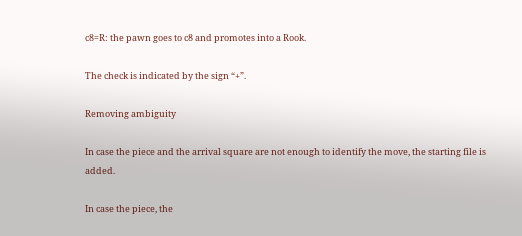c8=R: the pawn goes to c8 and promotes into a Rook.

The check is indicated by the sign “+”.

Removing ambiguity

In case the piece and the arrival square are not enough to identify the move, the starting file is added.

In case the piece, the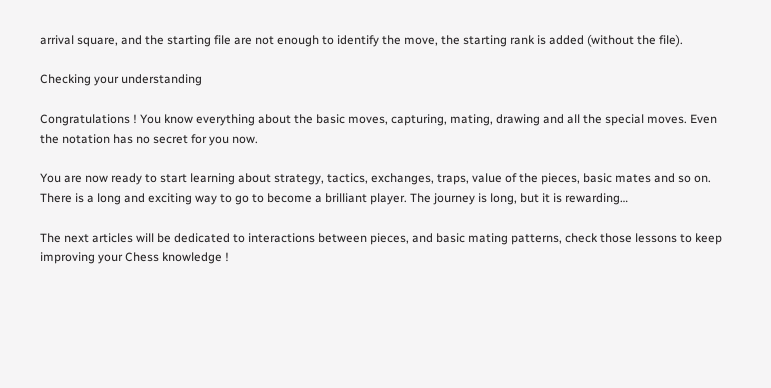arrival square, and the starting file are not enough to identify the move, the starting rank is added (without the file).

Checking your understanding

Congratulations ! You know everything about the basic moves, capturing, mating, drawing and all the special moves. Even the notation has no secret for you now.

You are now ready to start learning about strategy, tactics, exchanges, traps, value of the pieces, basic mates and so on. There is a long and exciting way to go to become a brilliant player. The journey is long, but it is rewarding…

The next articles will be dedicated to interactions between pieces, and basic mating patterns, check those lessons to keep improving your Chess knowledge !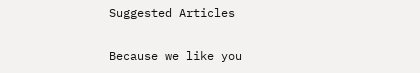Suggested Articles

Because we like you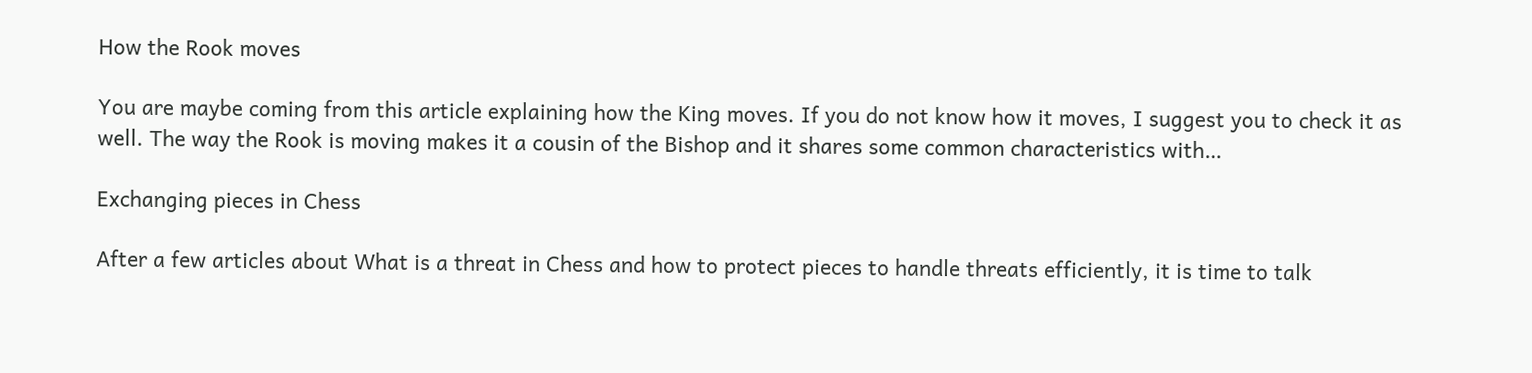How the Rook moves

You are maybe coming from this article explaining how the King moves. If you do not know how it moves, I suggest you to check it as well. The way the Rook is moving makes it a cousin of the Bishop and it shares some common characteristics with…

Exchanging pieces in Chess

After a few articles about What is a threat in Chess and how to protect pieces to handle threats efficiently, it is time to talk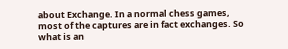about Exchange. In a normal chess games, most of the captures are in fact exchanges. So what is an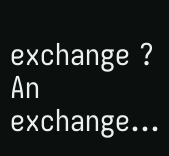exchange ? An exchange…